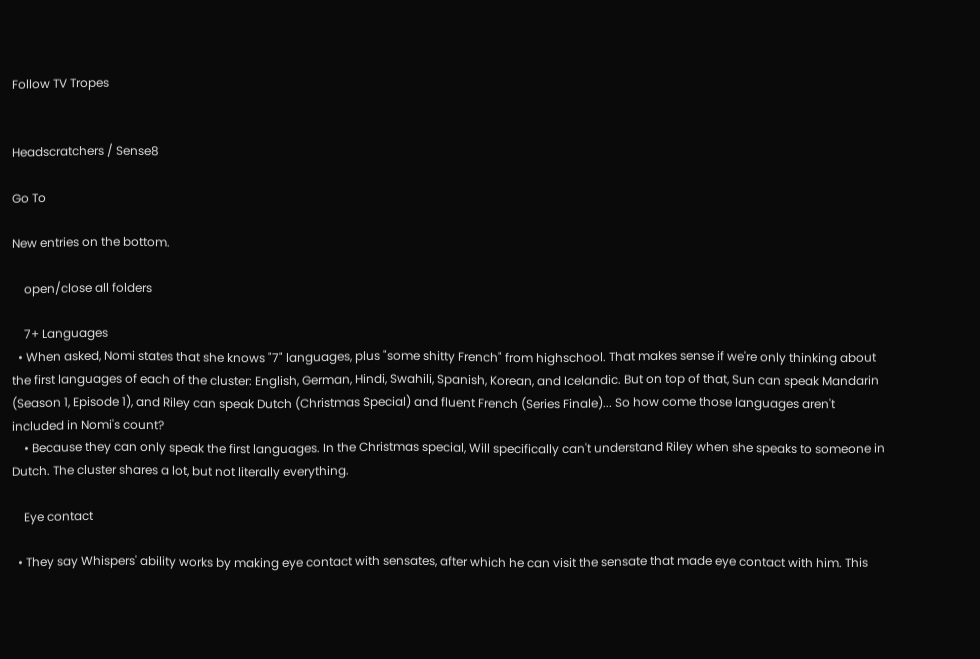Follow TV Tropes


Headscratchers / Sense8

Go To

New entries on the bottom.

    open/close all folders

    7+ Languages
  • When asked, Nomi states that she knows "7" languages, plus "some shitty French" from highschool. That makes sense if we're only thinking about the first languages of each of the cluster: English, German, Hindi, Swahili, Spanish, Korean, and Icelandic. But on top of that, Sun can speak Mandarin (Season 1, Episode 1), and Riley can speak Dutch (Christmas Special) and fluent French (Series Finale)... So how come those languages aren't included in Nomi's count?
    • Because they can only speak the first languages. In the Christmas special, Will specifically can't understand Riley when she speaks to someone in Dutch. The cluster shares a lot, but not literally everything.

    Eye contact

  • They say Whispers' ability works by making eye contact with sensates, after which he can visit the sensate that made eye contact with him. This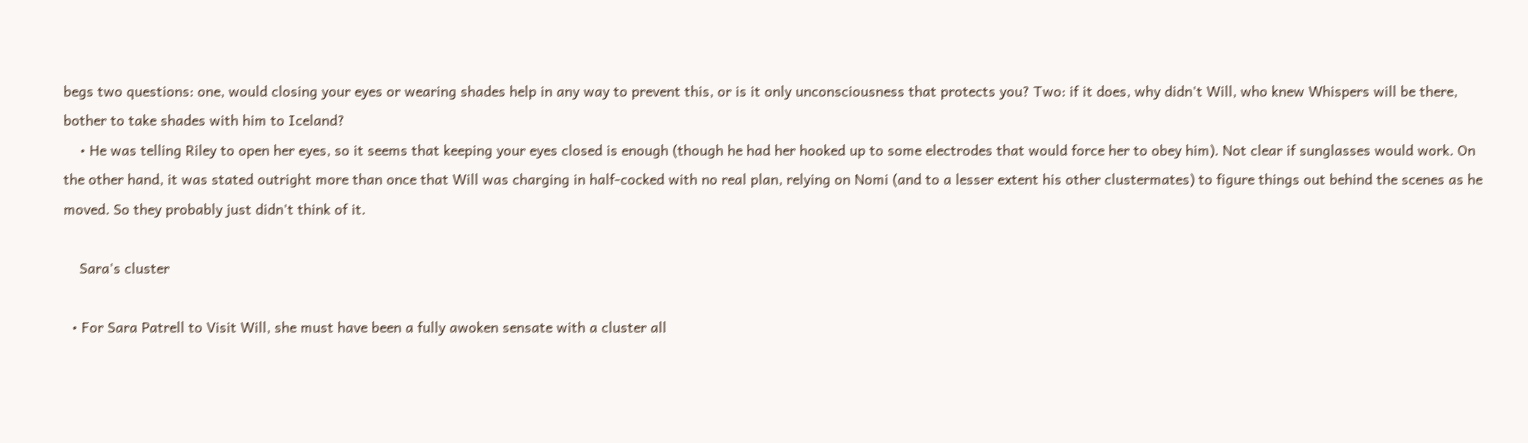begs two questions: one, would closing your eyes or wearing shades help in any way to prevent this, or is it only unconsciousness that protects you? Two: if it does, why didn't Will, who knew Whispers will be there, bother to take shades with him to Iceland?
    • He was telling Riley to open her eyes, so it seems that keeping your eyes closed is enough (though he had her hooked up to some electrodes that would force her to obey him). Not clear if sunglasses would work. On the other hand, it was stated outright more than once that Will was charging in half-cocked with no real plan, relying on Nomi (and to a lesser extent his other clustermates) to figure things out behind the scenes as he moved. So they probably just didn't think of it.

    Sara's cluster

  • For Sara Patrell to Visit Will, she must have been a fully awoken sensate with a cluster all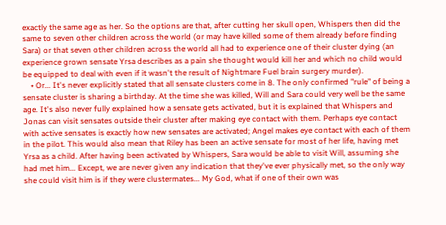exactly the same age as her. So the options are that, after cutting her skull open, Whispers then did the same to seven other children across the world (or may have killed some of them already before finding Sara) or that seven other children across the world all had to experience one of their cluster dying (an experience grown sensate Yrsa describes as a pain she thought would kill her and which no child would be equipped to deal with even if it wasn't the result of Nightmare Fuel brain surgery murder).
    • Or... It's never explicitly stated that all sensate clusters come in 8. The only confirmed "rule" of being a sensate cluster is sharing a birthday. At the time she was killed, Will and Sara could very well be the same age. It's also never fully explained how a sensate gets activated, but it is explained that Whispers and Jonas can visit sensates outside their cluster after making eye contact with them. Perhaps eye contact with active sensates is exactly how new sensates are activated; Angel makes eye contact with each of them in the pilot. This would also mean that Riley has been an active sensate for most of her life, having met Yrsa as a child. After having been activated by Whispers, Sara would be able to visit Will, assuming she had met him... Except, we are never given any indication that they've ever physically met, so the only way she could visit him is if they were clustermates... My God, what if one of their own was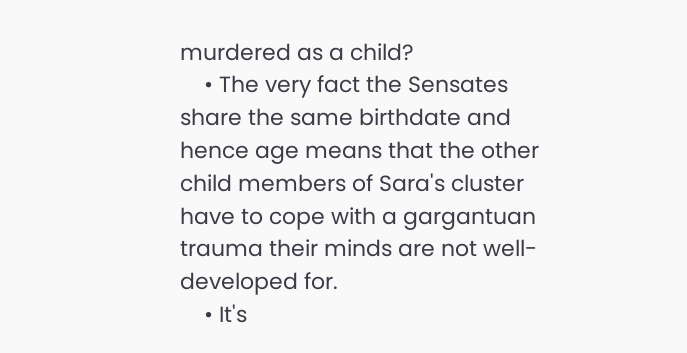murdered as a child?
    • The very fact the Sensates share the same birthdate and hence age means that the other child members of Sara's cluster have to cope with a gargantuan trauma their minds are not well-developed for.
    • It's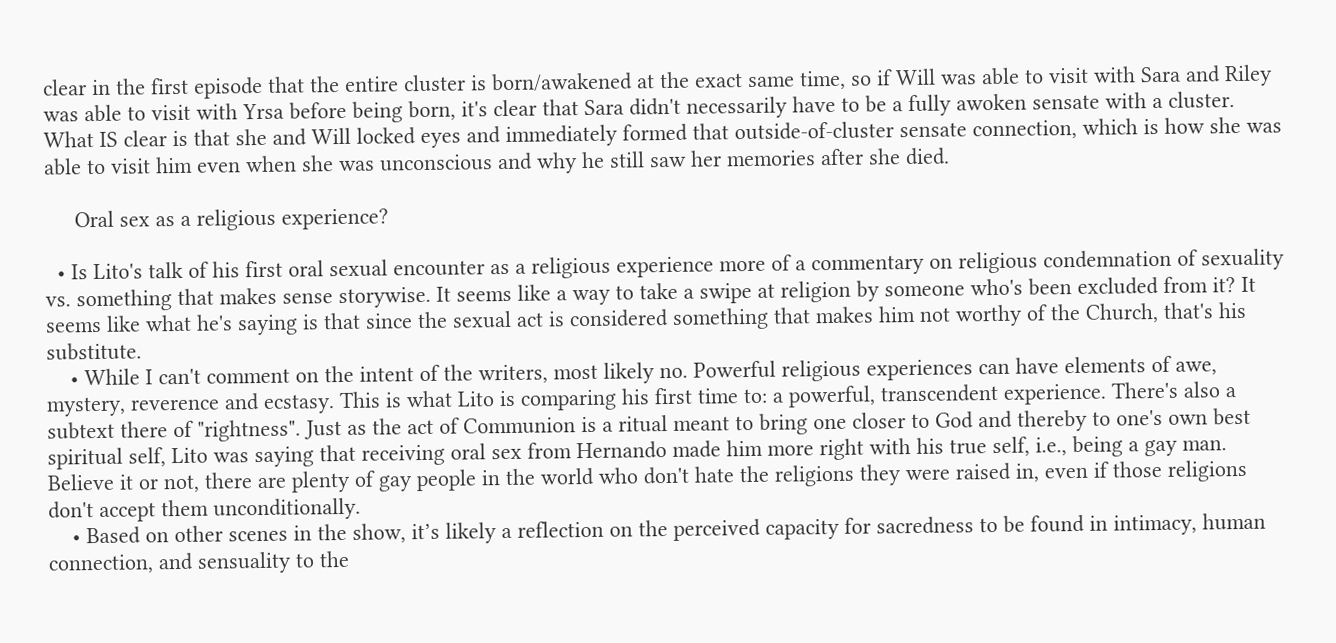clear in the first episode that the entire cluster is born/awakened at the exact same time, so if Will was able to visit with Sara and Riley was able to visit with Yrsa before being born, it's clear that Sara didn't necessarily have to be a fully awoken sensate with a cluster. What IS clear is that she and Will locked eyes and immediately formed that outside-of-cluster sensate connection, which is how she was able to visit him even when she was unconscious and why he still saw her memories after she died.

     Oral sex as a religious experience?

  • Is Lito's talk of his first oral sexual encounter as a religious experience more of a commentary on religious condemnation of sexuality vs. something that makes sense storywise. It seems like a way to take a swipe at religion by someone who's been excluded from it? It seems like what he's saying is that since the sexual act is considered something that makes him not worthy of the Church, that's his substitute.
    • While I can't comment on the intent of the writers, most likely no. Powerful religious experiences can have elements of awe, mystery, reverence and ecstasy. This is what Lito is comparing his first time to: a powerful, transcendent experience. There's also a subtext there of "rightness". Just as the act of Communion is a ritual meant to bring one closer to God and thereby to one's own best spiritual self, Lito was saying that receiving oral sex from Hernando made him more right with his true self, i.e., being a gay man. Believe it or not, there are plenty of gay people in the world who don't hate the religions they were raised in, even if those religions don't accept them unconditionally.
    • Based on other scenes in the show, it’s likely a reflection on the perceived capacity for sacredness to be found in intimacy, human connection, and sensuality to the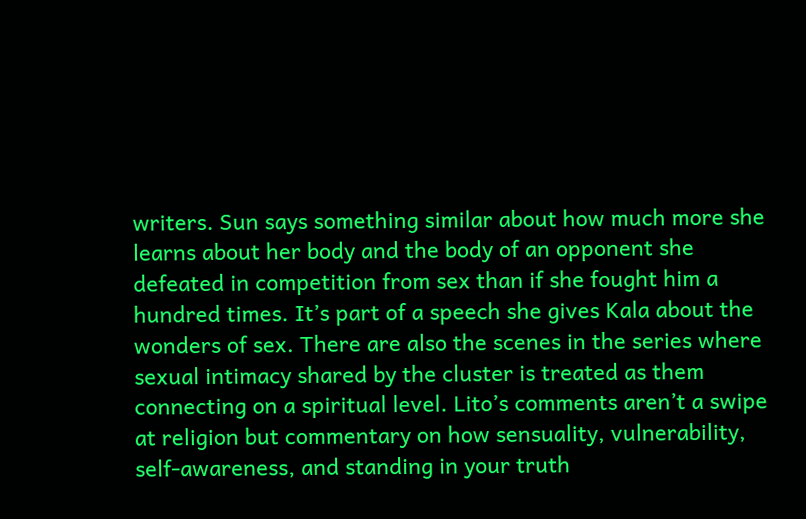writers. Sun says something similar about how much more she learns about her body and the body of an opponent she defeated in competition from sex than if she fought him a hundred times. It’s part of a speech she gives Kala about the wonders of sex. There are also the scenes in the series where sexual intimacy shared by the cluster is treated as them connecting on a spiritual level. Lito’s comments aren’t a swipe at religion but commentary on how sensuality, vulnerability, self-awareness, and standing in your truth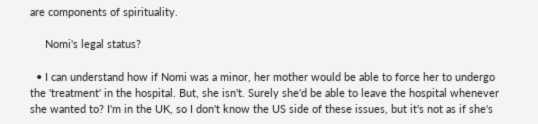are components of spirituality.

     Nomi's legal status?

  • I can understand how if Nomi was a minor, her mother would be able to force her to undergo the 'treatment' in the hospital. But, she isn't. Surely she'd be able to leave the hospital whenever she wanted to? I'm in the UK, so I don't know the US side of these issues, but it's not as if she's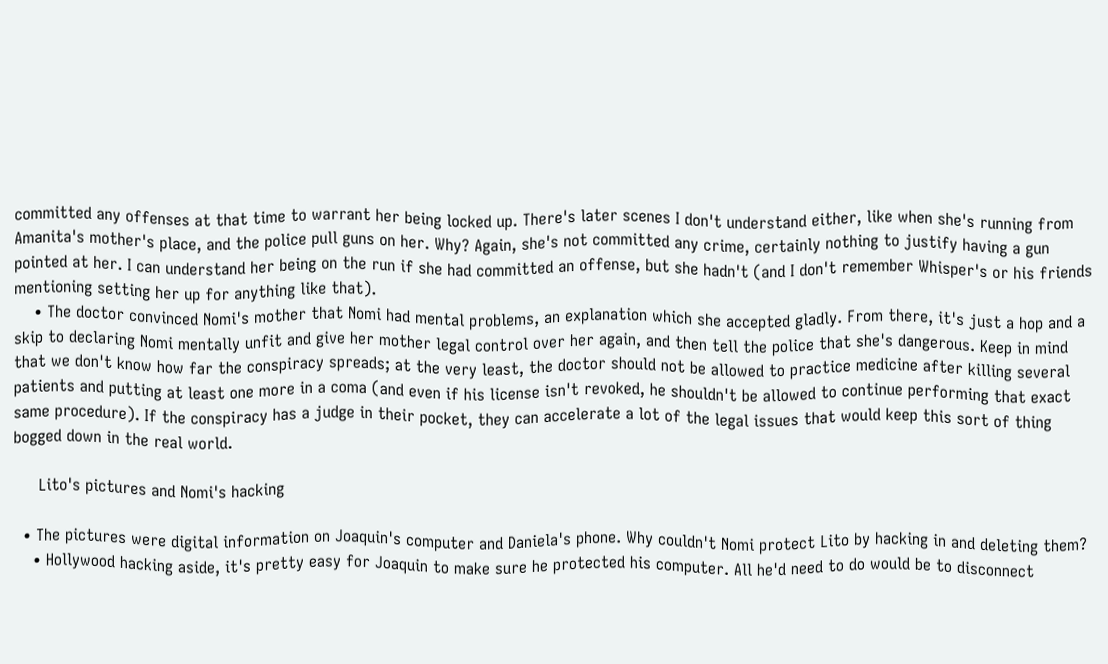committed any offenses at that time to warrant her being locked up. There's later scenes I don't understand either, like when she's running from Amanita's mother's place, and the police pull guns on her. Why? Again, she's not committed any crime, certainly nothing to justify having a gun pointed at her. I can understand her being on the run if she had committed an offense, but she hadn't (and I don't remember Whisper's or his friends mentioning setting her up for anything like that).
    • The doctor convinced Nomi's mother that Nomi had mental problems, an explanation which she accepted gladly. From there, it's just a hop and a skip to declaring Nomi mentally unfit and give her mother legal control over her again, and then tell the police that she's dangerous. Keep in mind that we don't know how far the conspiracy spreads; at the very least, the doctor should not be allowed to practice medicine after killing several patients and putting at least one more in a coma (and even if his license isn't revoked, he shouldn't be allowed to continue performing that exact same procedure). If the conspiracy has a judge in their pocket, they can accelerate a lot of the legal issues that would keep this sort of thing bogged down in the real world.

     Lito's pictures and Nomi's hacking

  • The pictures were digital information on Joaquin's computer and Daniela's phone. Why couldn't Nomi protect Lito by hacking in and deleting them?
    • Hollywood hacking aside, it's pretty easy for Joaquin to make sure he protected his computer. All he'd need to do would be to disconnect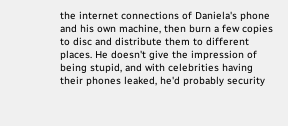the internet connections of Daniela's phone and his own machine, then burn a few copies to disc and distribute them to different places. He doesn't give the impression of being stupid, and with celebrities having their phones leaked, he'd probably security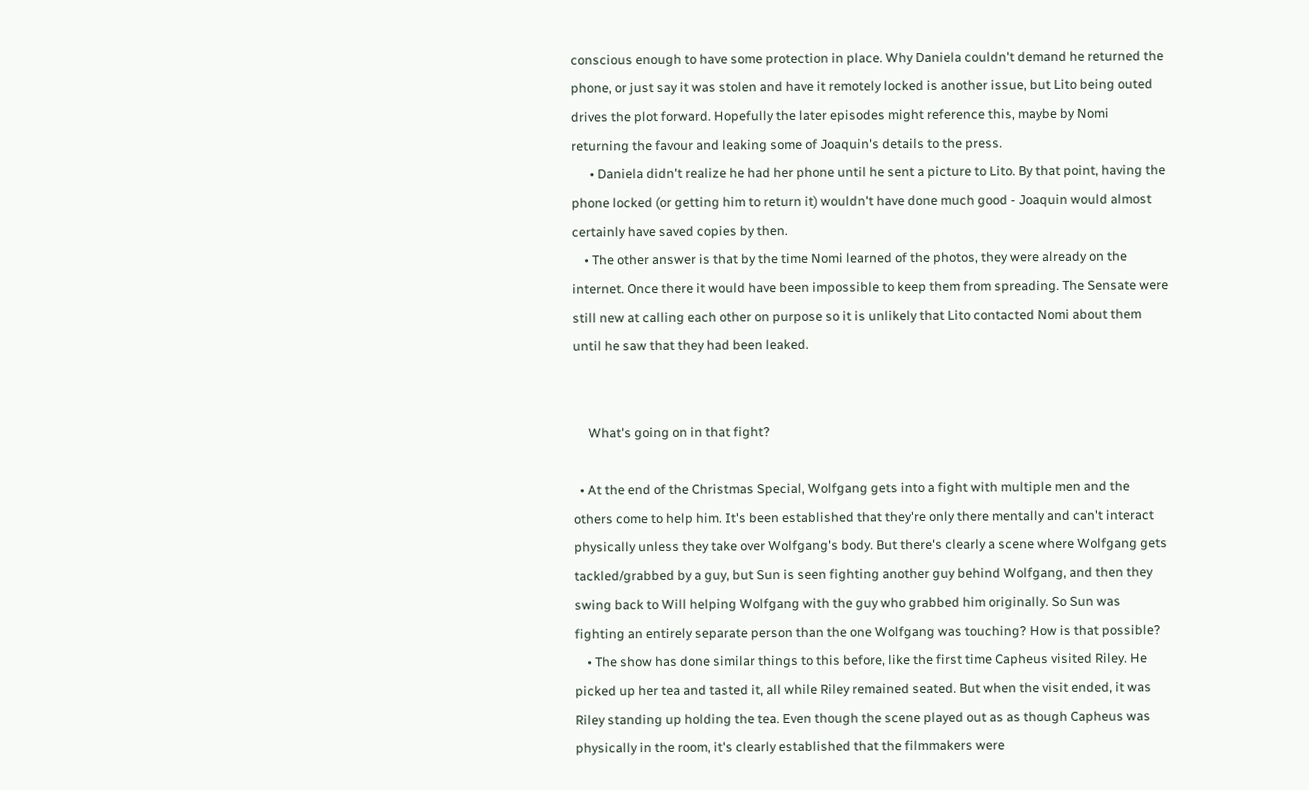conscious enough to have some protection in place. Why Daniela couldn't demand he returned the phone, or just say it was stolen and have it remotely locked is another issue, but Lito being outed drives the plot forward. Hopefully the later episodes might reference this, maybe by Nomi returning the favour and leaking some of Joaquin's details to the press.
      • Daniela didn't realize he had her phone until he sent a picture to Lito. By that point, having the phone locked (or getting him to return it) wouldn't have done much good - Joaquin would almost certainly have saved copies by then.
    • The other answer is that by the time Nomi learned of the photos, they were already on the internet. Once there it would have been impossible to keep them from spreading. The Sensate were still new at calling each other on purpose so it is unlikely that Lito contacted Nomi about them until he saw that they had been leaked.


     What's going on in that fight?

  • At the end of the Christmas Special, Wolfgang gets into a fight with multiple men and the others come to help him. It's been established that they're only there mentally and can't interact physically unless they take over Wolfgang's body. But there's clearly a scene where Wolfgang gets tackled/grabbed by a guy, but Sun is seen fighting another guy behind Wolfgang, and then they swing back to Will helping Wolfgang with the guy who grabbed him originally. So Sun was fighting an entirely separate person than the one Wolfgang was touching? How is that possible?
    • The show has done similar things to this before, like the first time Capheus visited Riley. He picked up her tea and tasted it, all while Riley remained seated. But when the visit ended, it was Riley standing up holding the tea. Even though the scene played out as as though Capheus was physically in the room, it's clearly established that the filmmakers were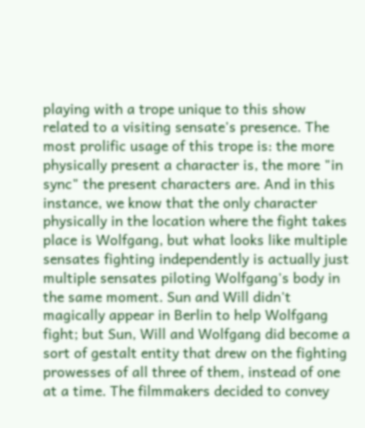playing with a trope unique to this show related to a visiting sensate's presence. The most prolific usage of this trope is: the more physically present a character is, the more "in sync" the present characters are. And in this instance, we know that the only character physically in the location where the fight takes place is Wolfgang, but what looks like multiple sensates fighting independently is actually just multiple sensates piloting Wolfgang's body in the same moment. Sun and Will didn't magically appear in Berlin to help Wolfgang fight; but Sun, Will and Wolfgang did become a sort of gestalt entity that drew on the fighting prowesses of all three of them, instead of one at a time. The filmmakers decided to convey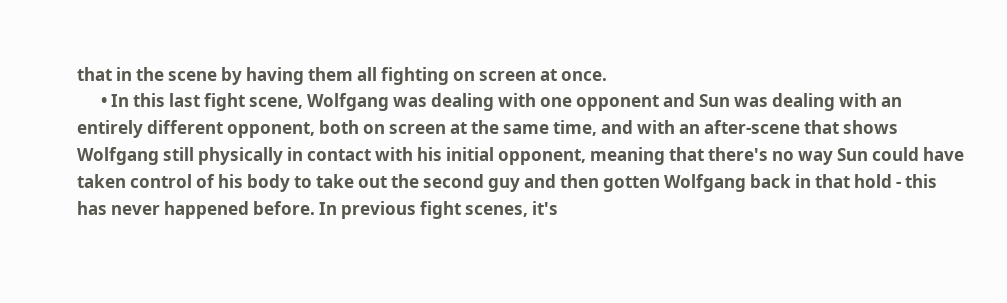that in the scene by having them all fighting on screen at once.
      • In this last fight scene, Wolfgang was dealing with one opponent and Sun was dealing with an entirely different opponent, both on screen at the same time, and with an after-scene that shows Wolfgang still physically in contact with his initial opponent, meaning that there's no way Sun could have taken control of his body to take out the second guy and then gotten Wolfgang back in that hold - this has never happened before. In previous fight scenes, it's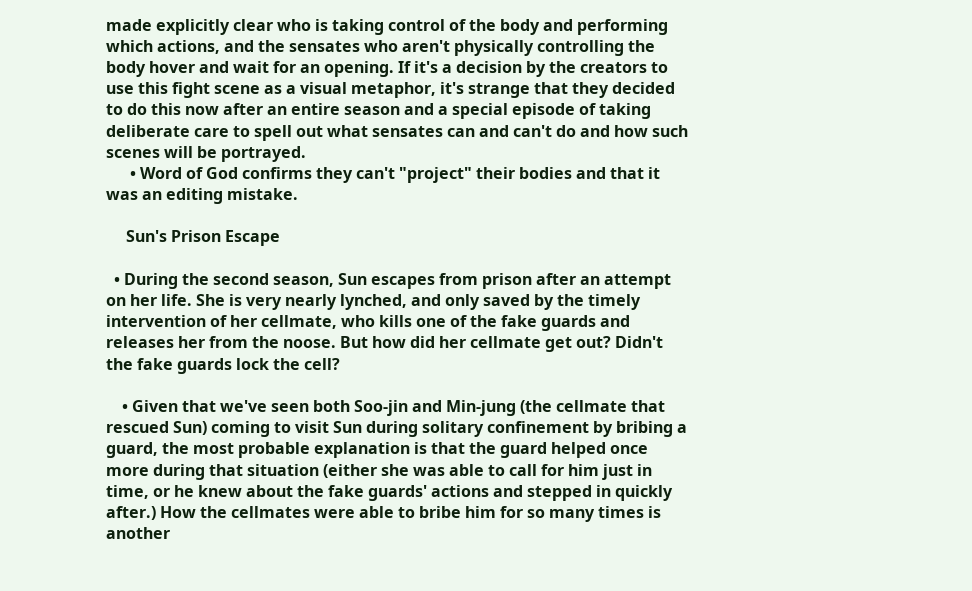made explicitly clear who is taking control of the body and performing which actions, and the sensates who aren't physically controlling the body hover and wait for an opening. If it's a decision by the creators to use this fight scene as a visual metaphor, it's strange that they decided to do this now after an entire season and a special episode of taking deliberate care to spell out what sensates can and can't do and how such scenes will be portrayed.
      • Word of God confirms they can't "project" their bodies and that it was an editing mistake.

     Sun's Prison Escape

  • During the second season, Sun escapes from prison after an attempt on her life. She is very nearly lynched, and only saved by the timely intervention of her cellmate, who kills one of the fake guards and releases her from the noose. But how did her cellmate get out? Didn't the fake guards lock the cell?

    • Given that we've seen both Soo-jin and Min-jung (the cellmate that rescued Sun) coming to visit Sun during solitary confinement by bribing a guard, the most probable explanation is that the guard helped once more during that situation (either she was able to call for him just in time, or he knew about the fake guards' actions and stepped in quickly after.) How the cellmates were able to bribe him for so many times is another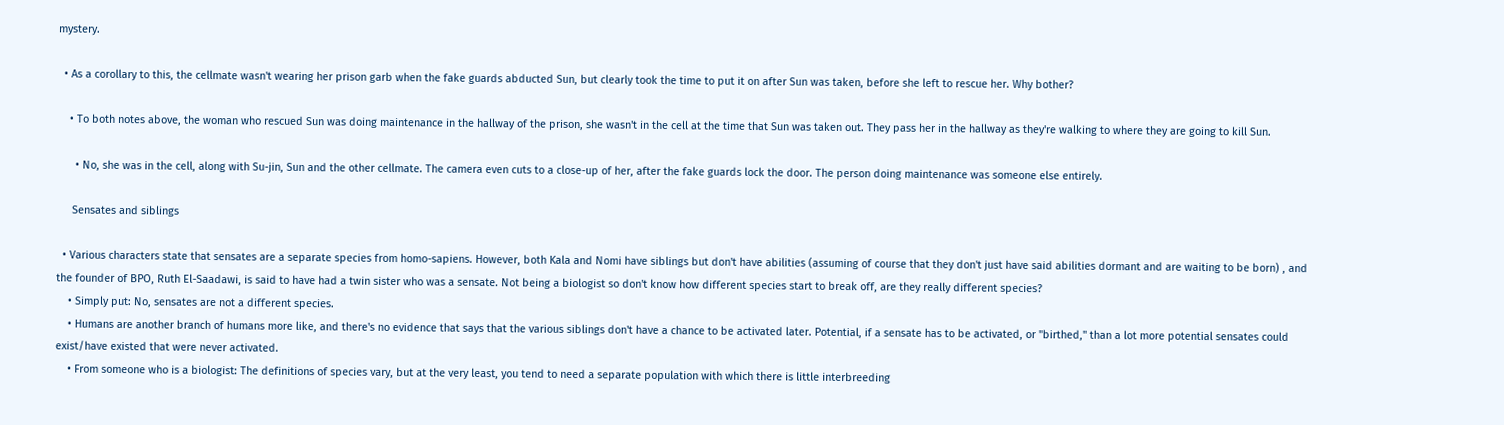mystery.

  • As a corollary to this, the cellmate wasn't wearing her prison garb when the fake guards abducted Sun, but clearly took the time to put it on after Sun was taken, before she left to rescue her. Why bother?

    • To both notes above, the woman who rescued Sun was doing maintenance in the hallway of the prison, she wasn't in the cell at the time that Sun was taken out. They pass her in the hallway as they're walking to where they are going to kill Sun.

      • No, she was in the cell, along with Su-jin, Sun and the other cellmate. The camera even cuts to a close-up of her, after the fake guards lock the door. The person doing maintenance was someone else entirely.

     Sensates and siblings

  • Various characters state that sensates are a separate species from homo-sapiens. However, both Kala and Nomi have siblings but don't have abilities (assuming of course that they don't just have said abilities dormant and are waiting to be born) , and the founder of BPO, Ruth El-Saadawi, is said to have had a twin sister who was a sensate. Not being a biologist so don't know how different species start to break off, are they really different species?
    • Simply put: No, sensates are not a different species.
    • Humans are another branch of humans more like, and there's no evidence that says that the various siblings don't have a chance to be activated later. Potential, if a sensate has to be activated, or "birthed," than a lot more potential sensates could exist/have existed that were never activated.
    • From someone who is a biologist: The definitions of species vary, but at the very least, you tend to need a separate population with which there is little interbreeding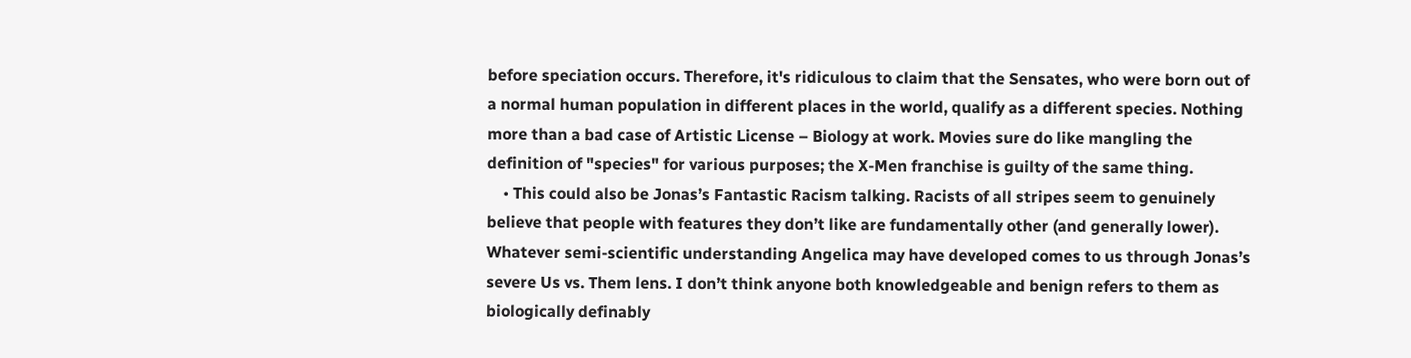before speciation occurs. Therefore, it's ridiculous to claim that the Sensates, who were born out of a normal human population in different places in the world, qualify as a different species. Nothing more than a bad case of Artistic License – Biology at work. Movies sure do like mangling the definition of "species" for various purposes; the X-Men franchise is guilty of the same thing.
    • This could also be Jonas’s Fantastic Racism talking. Racists of all stripes seem to genuinely believe that people with features they don’t like are fundamentally other (and generally lower). Whatever semi-scientific understanding Angelica may have developed comes to us through Jonas’s severe Us vs. Them lens. I don’t think anyone both knowledgeable and benign refers to them as biologically definably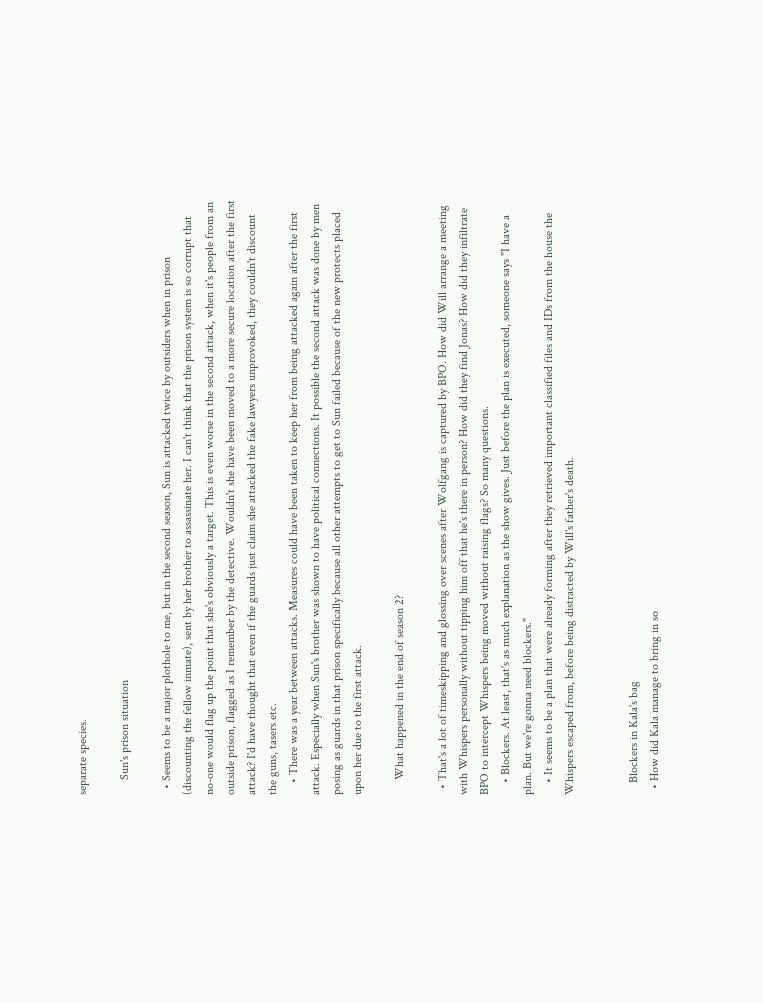separate species.

     Sun's prison situation

  • Seems to be a major plothole to me, but in the second season, Sun is attacked twice by outsiders when in prison (discounting the fellow inmate), sent by her brother to assassinate her. I can't think that the prison system is so corrupt that no-one would flag up the point that she's obviously a target. This is even worse in the second attack, when it's people from an outside prison, flagged as I remember by the detective. Wouldn't she have been moved to a more secure location after the first attack? I'd have thought that even if the guards just claim she attacked the fake lawyers unprovoked, they couldn't discount the guns, tasers etc.
    • There was a year between attacks. Measures could have been taken to keep her from being attacked again after the first attack. Especially when Sun's brother was shown to have political connections. It possible the second attack was done by men posing as guards in that prison specifically because all other attempts to get to Sun failed because of the new protects placed upon her due to the first attack.

     What happened in the end of season 2?

  • That's a lot of timeskipping and glossing over scenes after Wolfgang is captured by BPO. How did Will arrange a meeting with Whispers personally without tipping him off that he's there in person? How did they find Jonas? How did they infiltrate BPO to intercept Whispers being moved without raising flags? So many questions.
    • Blockers. At least, that's as much explanation as the show gives. Just before the plan is executed, someone says "I have a plan. But we're gonna need blockers."
    • It seems to be a plan that were already forming after they retrieved important classified files and IDs from the house the Whispers escaped from, before being distracted by Will's father's death.


    Blockers in Kala's bag
  • How did Kala manage to bring in so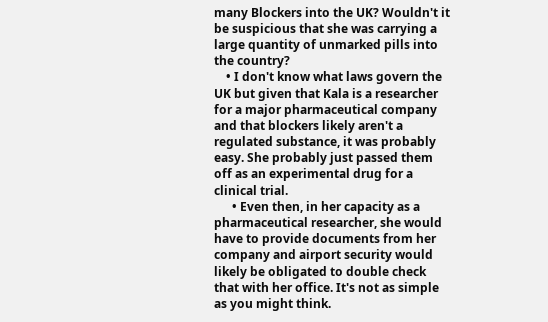many Blockers into the UK? Wouldn't it be suspicious that she was carrying a large quantity of unmarked pills into the country?
    • I don't know what laws govern the UK but given that Kala is a researcher for a major pharmaceutical company and that blockers likely aren't a regulated substance, it was probably easy. She probably just passed them off as an experimental drug for a clinical trial.
      • Even then, in her capacity as a pharmaceutical researcher, she would have to provide documents from her company and airport security would likely be obligated to double check that with her office. It's not as simple as you might think.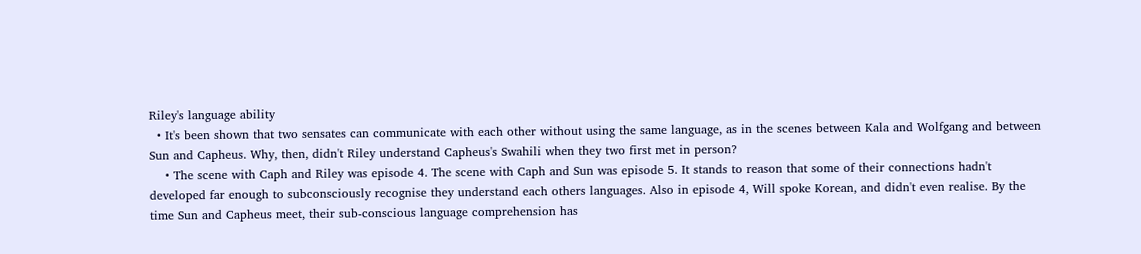Riley's language ability
  • It's been shown that two sensates can communicate with each other without using the same language, as in the scenes between Kala and Wolfgang and between Sun and Capheus. Why, then, didn't Riley understand Capheus's Swahili when they two first met in person?
    • The scene with Caph and Riley was episode 4. The scene with Caph and Sun was episode 5. It stands to reason that some of their connections hadn't developed far enough to subconsciously recognise they understand each others languages. Also in episode 4, Will spoke Korean, and didn't even realise. By the time Sun and Capheus meet, their sub-conscious language comprehension has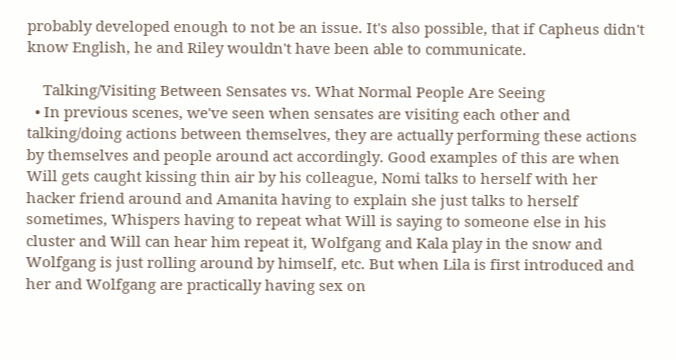probably developed enough to not be an issue. It's also possible, that if Capheus didn't know English, he and Riley wouldn't have been able to communicate.

    Talking/Visiting Between Sensates vs. What Normal People Are Seeing
  • In previous scenes, we've seen when sensates are visiting each other and talking/doing actions between themselves, they are actually performing these actions by themselves and people around act accordingly. Good examples of this are when Will gets caught kissing thin air by his colleague, Nomi talks to herself with her hacker friend around and Amanita having to explain she just talks to herself sometimes, Whispers having to repeat what Will is saying to someone else in his cluster and Will can hear him repeat it, Wolfgang and Kala play in the snow and Wolfgang is just rolling around by himself, etc. But when Lila is first introduced and her and Wolfgang are practically having sex on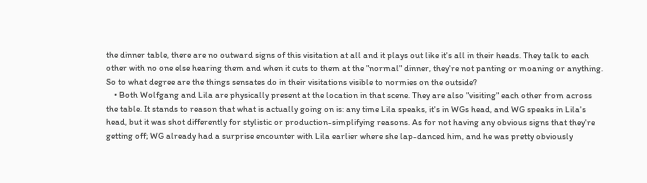the dinner table, there are no outward signs of this visitation at all and it plays out like it's all in their heads. They talk to each other with no one else hearing them and when it cuts to them at the "normal" dinner, they're not panting or moaning or anything. So to what degree are the things sensates do in their visitations visible to normies on the outside?
    • Both Wolfgang and Lila are physically present at the location in that scene. They are also "visiting" each other from across the table. It stands to reason that what is actually going on is: any time Lila speaks, it's in WGs head, and WG speaks in Lila's head, but it was shot differently for stylistic or production-simplifying reasons. As for not having any obvious signs that they're getting off; WG already had a surprise encounter with Lila earlier where she lap-danced him, and he was pretty obviously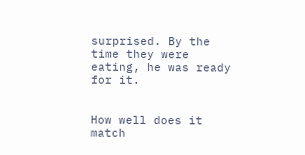surprised. By the time they were eating, he was ready for it.


How well does it match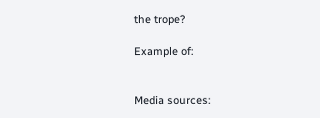the trope?

Example of:


Media sources: